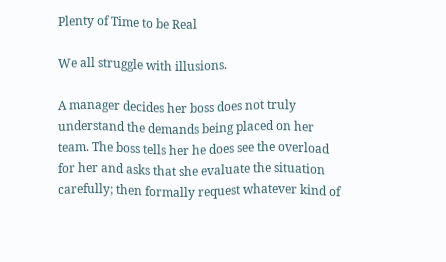Plenty of Time to be Real

We all struggle with illusions.

A manager decides her boss does not truly understand the demands being placed on her team. The boss tells her he does see the overload for her and asks that she evaluate the situation carefully; then formally request whatever kind of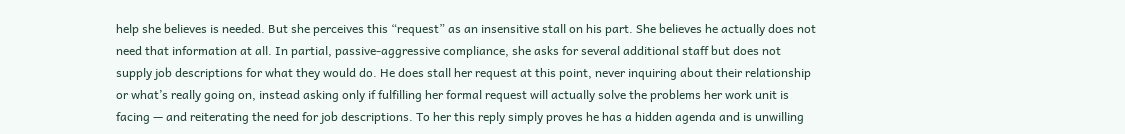help she believes is needed. But she perceives this “request” as an insensitive stall on his part. She believes he actually does not need that information at all. In partial, passive-aggressive compliance, she asks for several additional staff but does not supply job descriptions for what they would do. He does stall her request at this point, never inquiring about their relationship or what’s really going on, instead asking only if fulfilling her formal request will actually solve the problems her work unit is facing — and reiterating the need for job descriptions. To her this reply simply proves he has a hidden agenda and is unwilling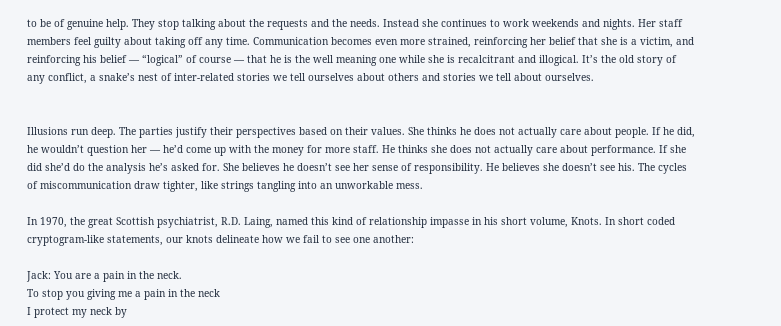to be of genuine help. They stop talking about the requests and the needs. Instead she continues to work weekends and nights. Her staff members feel guilty about taking off any time. Communication becomes even more strained, reinforcing her belief that she is a victim, and reinforcing his belief — “logical” of course — that he is the well meaning one while she is recalcitrant and illogical. It’s the old story of any conflict, a snake’s nest of inter-related stories we tell ourselves about others and stories we tell about ourselves.


Illusions run deep. The parties justify their perspectives based on their values. She thinks he does not actually care about people. If he did, he wouldn’t question her — he’d come up with the money for more staff. He thinks she does not actually care about performance. If she did she’d do the analysis he’s asked for. She believes he doesn’t see her sense of responsibility. He believes she doesn’t see his. The cycles of miscommunication draw tighter, like strings tangling into an unworkable mess.

In 1970, the great Scottish psychiatrist, R.D. Laing, named this kind of relationship impasse in his short volume, Knots. In short coded cryptogram-like statements, our knots delineate how we fail to see one another:

Jack: You are a pain in the neck.
To stop you giving me a pain in the neck
I protect my neck by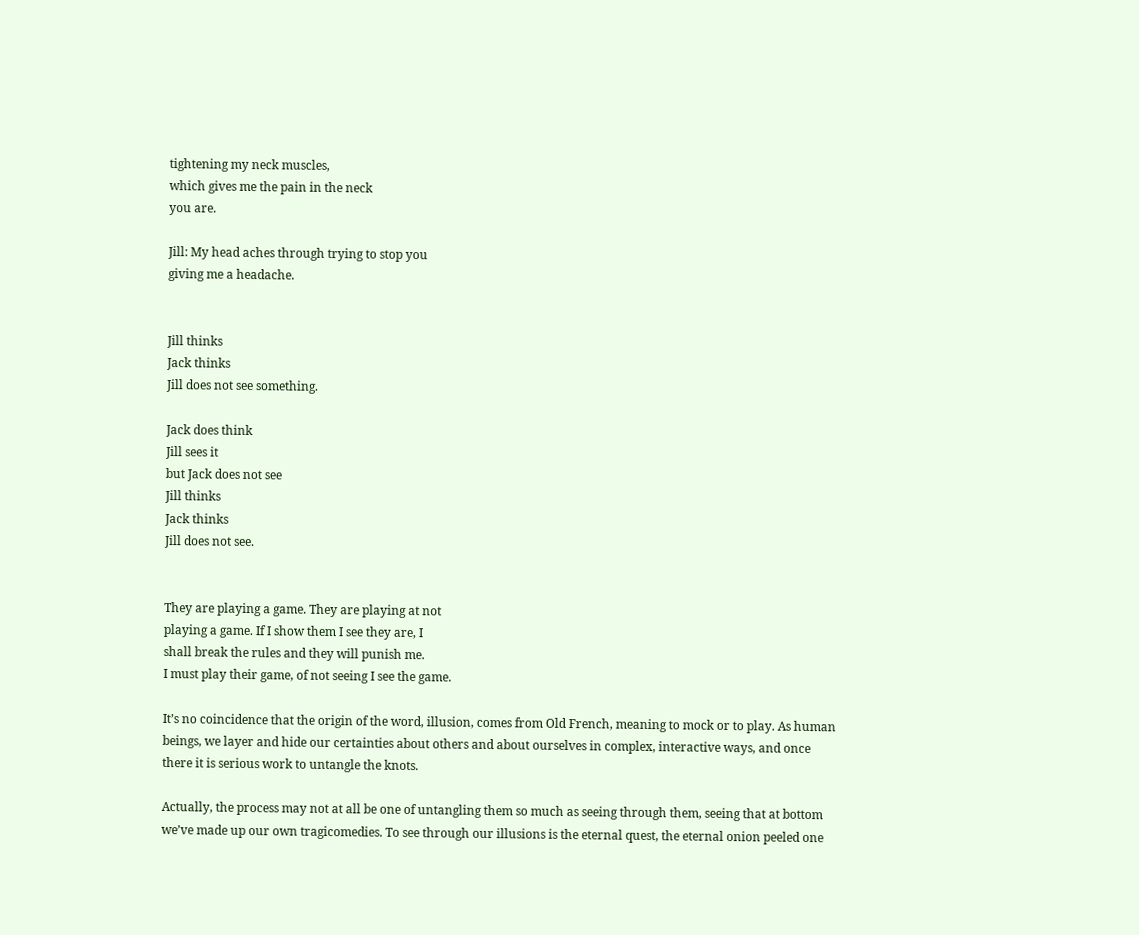tightening my neck muscles,
which gives me the pain in the neck
you are.

Jill: My head aches through trying to stop you
giving me a headache.


Jill thinks
Jack thinks
Jill does not see something.

Jack does think
Jill sees it
but Jack does not see
Jill thinks
Jack thinks
Jill does not see.


They are playing a game. They are playing at not
playing a game. If I show them I see they are, I
shall break the rules and they will punish me.
I must play their game, of not seeing I see the game.

It’s no coincidence that the origin of the word, illusion, comes from Old French, meaning to mock or to play. As human beings, we layer and hide our certainties about others and about ourselves in complex, interactive ways, and once there it is serious work to untangle the knots.

Actually, the process may not at all be one of untangling them so much as seeing through them, seeing that at bottom we’ve made up our own tragicomedies. To see through our illusions is the eternal quest, the eternal onion peeled one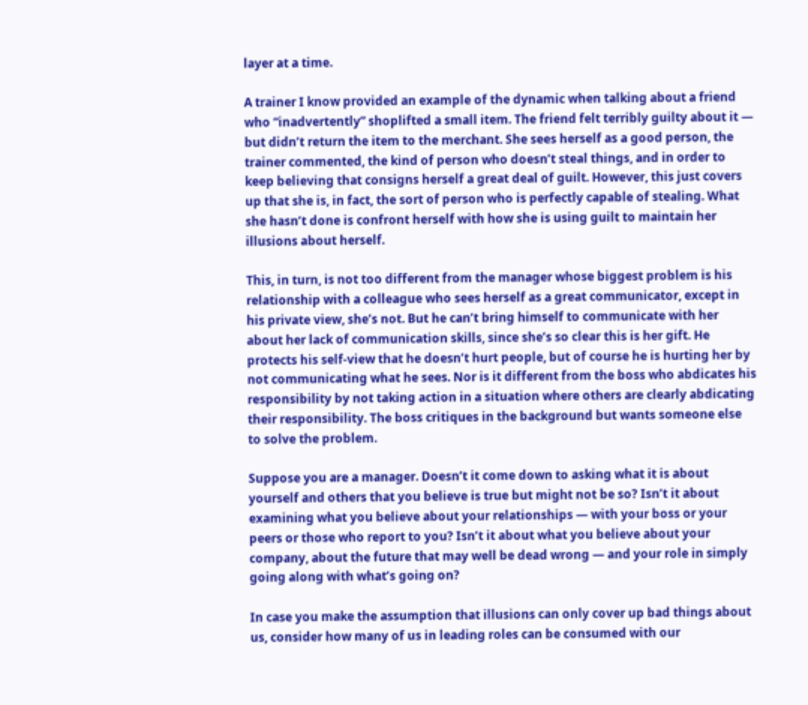layer at a time.

A trainer I know provided an example of the dynamic when talking about a friend who “inadvertently” shoplifted a small item. The friend felt terribly guilty about it — but didn’t return the item to the merchant. She sees herself as a good person, the trainer commented, the kind of person who doesn’t steal things, and in order to keep believing that consigns herself a great deal of guilt. However, this just covers up that she is, in fact, the sort of person who is perfectly capable of stealing. What she hasn’t done is confront herself with how she is using guilt to maintain her illusions about herself.

This, in turn, is not too different from the manager whose biggest problem is his relationship with a colleague who sees herself as a great communicator, except in his private view, she’s not. But he can’t bring himself to communicate with her about her lack of communication skills, since she’s so clear this is her gift. He protects his self-view that he doesn’t hurt people, but of course he is hurting her by not communicating what he sees. Nor is it different from the boss who abdicates his responsibility by not taking action in a situation where others are clearly abdicating their responsibility. The boss critiques in the background but wants someone else to solve the problem.

Suppose you are a manager. Doesn’t it come down to asking what it is about yourself and others that you believe is true but might not be so? Isn’t it about examining what you believe about your relationships — with your boss or your peers or those who report to you? Isn’t it about what you believe about your company, about the future that may well be dead wrong — and your role in simply going along with what’s going on?

In case you make the assumption that illusions can only cover up bad things about us, consider how many of us in leading roles can be consumed with our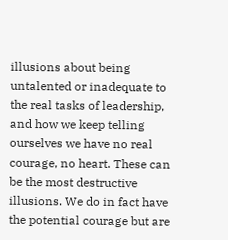illusions about being untalented or inadequate to the real tasks of leadership, and how we keep telling ourselves we have no real courage, no heart. These can be the most destructive illusions. We do in fact have the potential courage but are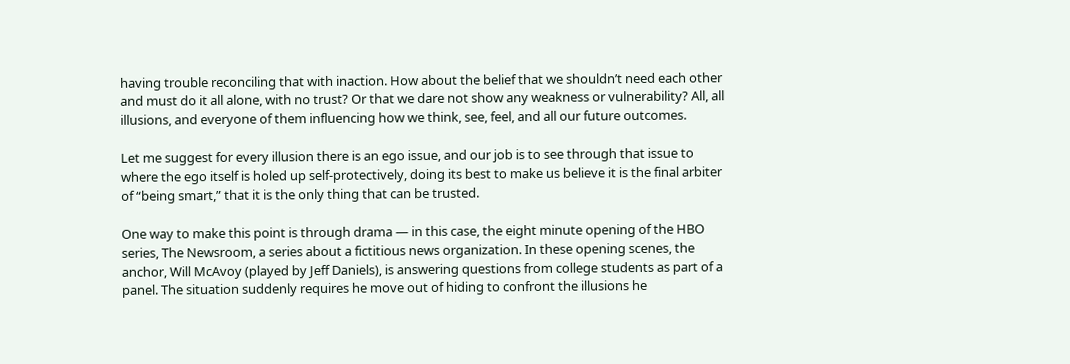having trouble reconciling that with inaction. How about the belief that we shouldn’t need each other and must do it all alone, with no trust? Or that we dare not show any weakness or vulnerability? All, all illusions, and everyone of them influencing how we think, see, feel, and all our future outcomes.

Let me suggest for every illusion there is an ego issue, and our job is to see through that issue to where the ego itself is holed up self-protectively, doing its best to make us believe it is the final arbiter of “being smart,” that it is the only thing that can be trusted.

One way to make this point is through drama — in this case, the eight minute opening of the HBO series, The Newsroom, a series about a fictitious news organization. In these opening scenes, the anchor, Will McAvoy (played by Jeff Daniels), is answering questions from college students as part of a panel. The situation suddenly requires he move out of hiding to confront the illusions he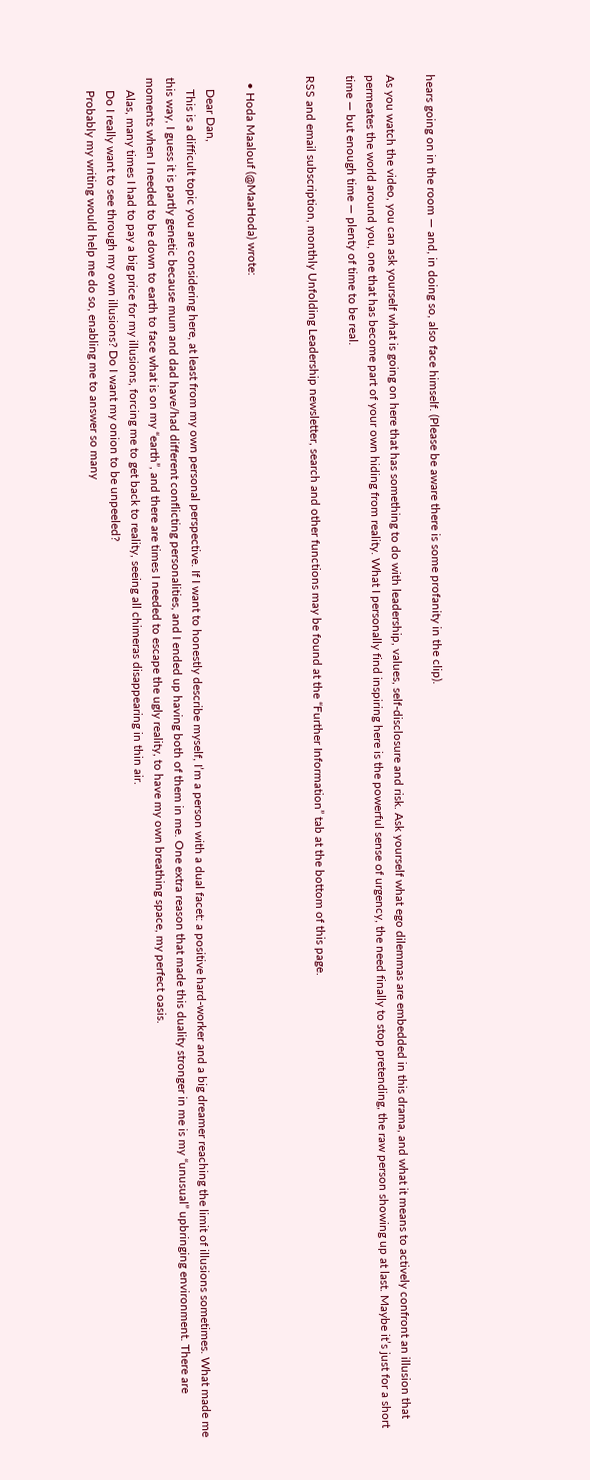hears going on in the room — and, in doing so, also face himself. (Please be aware there is some profanity in the clip).

As you watch the video, you can ask yourself what is going on here that has something to do with leadership, values, self-disclosure and risk. Ask yourself what ego dilemmas are embedded in this drama, and what it means to actively confront an illusion that permeates the world around you, one that has become part of your own hiding from reality. What I personally find inspiring here is the powerful sense of urgency, the need finally to stop pretending, the raw person showing up at last. Maybe it’s just for a short time — but enough time — plenty of time to be real.

RSS and email subscription, monthly Unfolding Leadership newsletter, search and other functions may be found at the “Further Information” tab at the bottom of this page.


  • Hoda Maalouf (@MaaHoda) wrote:

    Dear Dan,
    This is a difficult topic you are considering here, at least from my own personal perspective. If I want to honestly describe myself, I’m a person with a dual facet: a positive hard-worker and a big dreamer reaching the limit of illusions sometimes. What made me this way, I guess it is partly genetic because mum and dad have/had different conflicting personalities, and I ended up having both of them in me. One extra reason that made this duality stronger in me is my “unusual” upbringing environment. There are moments when I needed to be down to earth to face what is on my “earth”, and there are times I needed to escape the ugly reality, to have my own breathing space, my perfect oasis.
    Alas, many times I had to pay a big price for my illusions, forcing me to get back to reality, seeing all chimeras disappearing in thin air.
    Do I really want to see through my own illusions? Do I want my onion to be unpeeled?
    Probably my writing would help me do so, enabling me to answer so many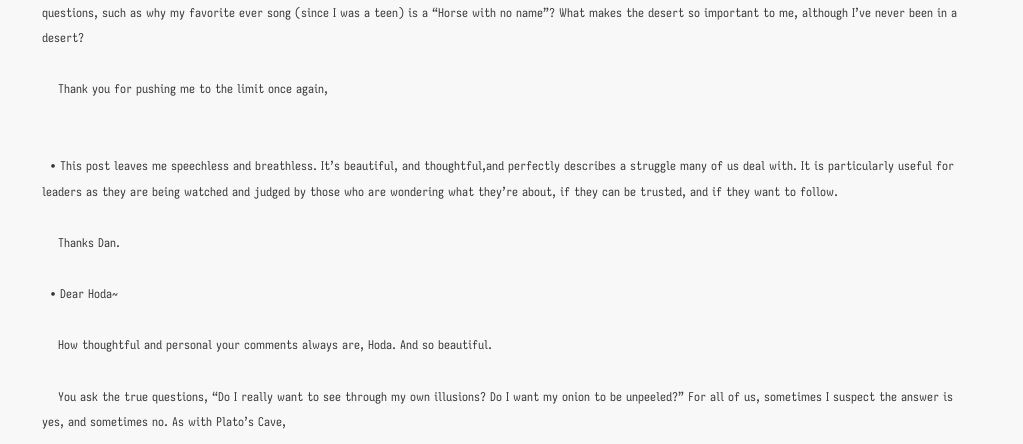questions, such as why my favorite ever song (since I was a teen) is a “Horse with no name”? What makes the desert so important to me, although I’ve never been in a desert?

    Thank you for pushing me to the limit once again,


  • This post leaves me speechless and breathless. It’s beautiful, and thoughtful,and perfectly describes a struggle many of us deal with. It is particularly useful for leaders as they are being watched and judged by those who are wondering what they’re about, if they can be trusted, and if they want to follow.

    Thanks Dan.

  • Dear Hoda~

    How thoughtful and personal your comments always are, Hoda. And so beautiful.

    You ask the true questions, “Do I really want to see through my own illusions? Do I want my onion to be unpeeled?” For all of us, sometimes I suspect the answer is yes, and sometimes no. As with Plato’s Cave,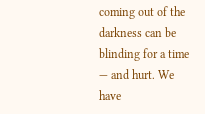coming out of the darkness can be blinding for a time — and hurt. We have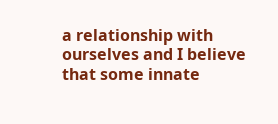a relationship with ourselves and I believe that some innate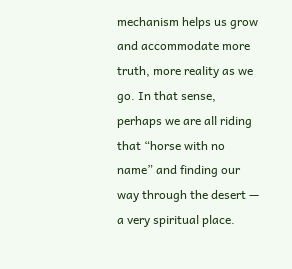mechanism helps us grow and accommodate more truth, more reality as we go. In that sense, perhaps we are all riding that “horse with no name” and finding our way through the desert — a very spiritual place.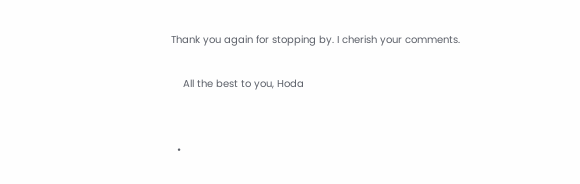Thank you again for stopping by. I cherish your comments.

    All the best to you, Hoda


  •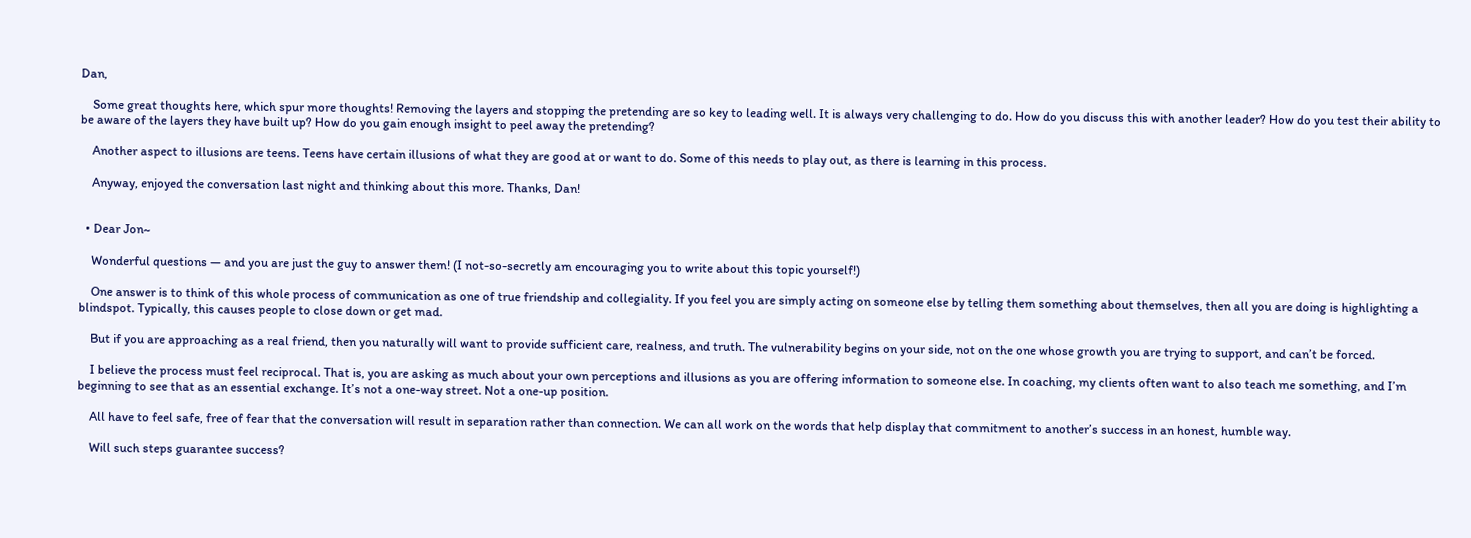Dan,

    Some great thoughts here, which spur more thoughts! Removing the layers and stopping the pretending are so key to leading well. It is always very challenging to do. How do you discuss this with another leader? How do you test their ability to be aware of the layers they have built up? How do you gain enough insight to peel away the pretending?

    Another aspect to illusions are teens. Teens have certain illusions of what they are good at or want to do. Some of this needs to play out, as there is learning in this process.

    Anyway, enjoyed the conversation last night and thinking about this more. Thanks, Dan!


  • Dear Jon~

    Wonderful questions — and you are just the guy to answer them! (I not-so-secretly am encouraging you to write about this topic yourself!)

    One answer is to think of this whole process of communication as one of true friendship and collegiality. If you feel you are simply acting on someone else by telling them something about themselves, then all you are doing is highlighting a blindspot. Typically, this causes people to close down or get mad.

    But if you are approaching as a real friend, then you naturally will want to provide sufficient care, realness, and truth. The vulnerability begins on your side, not on the one whose growth you are trying to support, and can’t be forced.

    I believe the process must feel reciprocal. That is, you are asking as much about your own perceptions and illusions as you are offering information to someone else. In coaching, my clients often want to also teach me something, and I’m beginning to see that as an essential exchange. It’s not a one-way street. Not a one-up position.

    All have to feel safe, free of fear that the conversation will result in separation rather than connection. We can all work on the words that help display that commitment to another’s success in an honest, humble way.

    Will such steps guarantee success?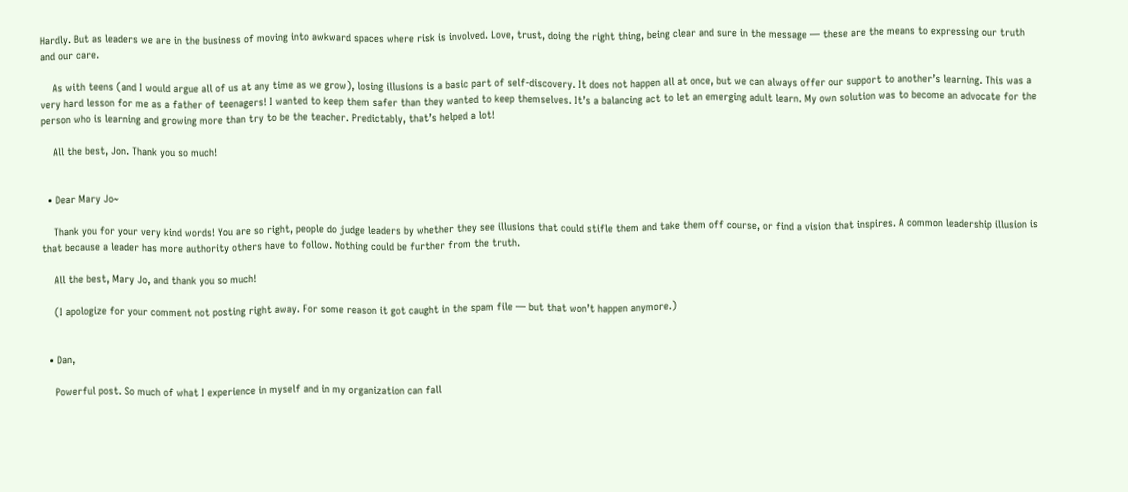Hardly. But as leaders we are in the business of moving into awkward spaces where risk is involved. Love, trust, doing the right thing, being clear and sure in the message — these are the means to expressing our truth and our care.

    As with teens (and I would argue all of us at any time as we grow), losing illusions is a basic part of self-discovery. It does not happen all at once, but we can always offer our support to another’s learning. This was a very hard lesson for me as a father of teenagers! I wanted to keep them safer than they wanted to keep themselves. It’s a balancing act to let an emerging adult learn. My own solution was to become an advocate for the person who is learning and growing more than try to be the teacher. Predictably, that’s helped a lot!

    All the best, Jon. Thank you so much!


  • Dear Mary Jo~

    Thank you for your very kind words! You are so right, people do judge leaders by whether they see illusions that could stifle them and take them off course, or find a vision that inspires. A common leadership illusion is that because a leader has more authority others have to follow. Nothing could be further from the truth.

    All the best, Mary Jo, and thank you so much!

    (I apologize for your comment not posting right away. For some reason it got caught in the spam file — but that won’t happen anymore.)


  • Dan,

    Powerful post. So much of what I experience in myself and in my organization can fall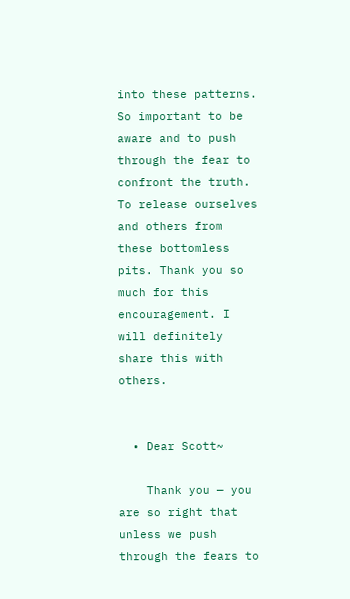into these patterns. So important to be aware and to push through the fear to confront the truth. To release ourselves and others from these bottomless pits. Thank you so much for this encouragement. I will definitely share this with others.


  • Dear Scott~

    Thank you — you are so right that unless we push through the fears to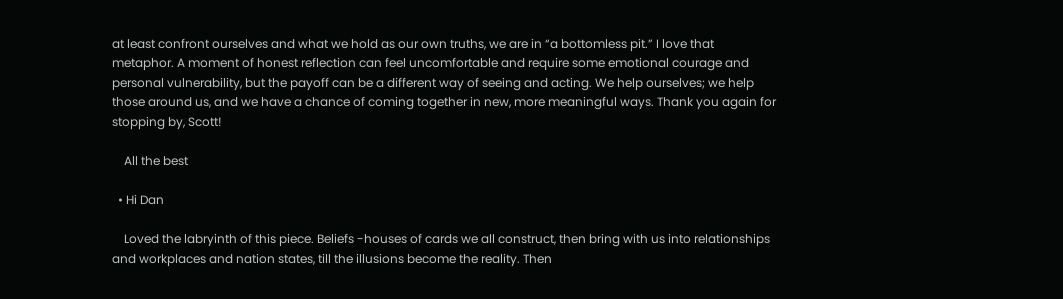at least confront ourselves and what we hold as our own truths, we are in “a bottomless pit.” I love that metaphor. A moment of honest reflection can feel uncomfortable and require some emotional courage and personal vulnerability, but the payoff can be a different way of seeing and acting. We help ourselves; we help those around us, and we have a chance of coming together in new, more meaningful ways. Thank you again for stopping by, Scott!

    All the best

  • Hi Dan

    Loved the labryinth of this piece. Beliefs -houses of cards we all construct, then bring with us into relationships and workplaces and nation states, till the illusions become the reality. Then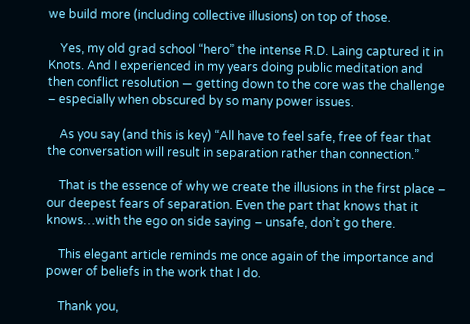we build more (including collective illusions) on top of those.

    Yes, my old grad school “hero” the intense R.D. Laing captured it in Knots. And I experienced in my years doing public meditation and then conflict resolution — getting down to the core was the challenge – especially when obscured by so many power issues.

    As you say (and this is key) “All have to feel safe, free of fear that the conversation will result in separation rather than connection.”

    That is the essence of why we create the illusions in the first place – our deepest fears of separation. Even the part that knows that it knows…with the ego on side saying – unsafe, don’t go there.

    This elegant article reminds me once again of the importance and power of beliefs in the work that I do.

    Thank you,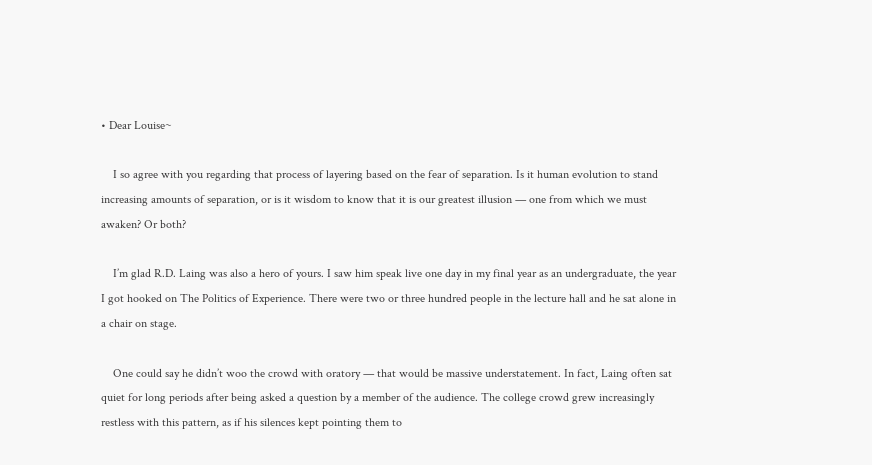• Dear Louise~

    I so agree with you regarding that process of layering based on the fear of separation. Is it human evolution to stand increasing amounts of separation, or is it wisdom to know that it is our greatest illusion — one from which we must awaken? Or both?

    I’m glad R.D. Laing was also a hero of yours. I saw him speak live one day in my final year as an undergraduate, the year I got hooked on The Politics of Experience. There were two or three hundred people in the lecture hall and he sat alone in a chair on stage.

    One could say he didn’t woo the crowd with oratory — that would be massive understatement. In fact, Laing often sat quiet for long periods after being asked a question by a member of the audience. The college crowd grew increasingly restless with this pattern, as if his silences kept pointing them to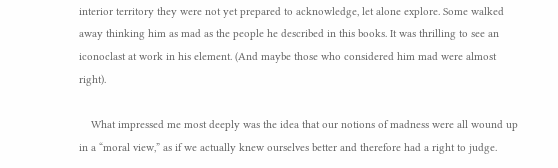interior territory they were not yet prepared to acknowledge, let alone explore. Some walked away thinking him as mad as the people he described in this books. It was thrilling to see an iconoclast at work in his element. (And maybe those who considered him mad were almost right).

    What impressed me most deeply was the idea that our notions of madness were all wound up in a “moral view,” as if we actually knew ourselves better and therefore had a right to judge.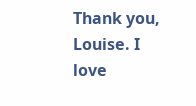Thank you, Louise. I love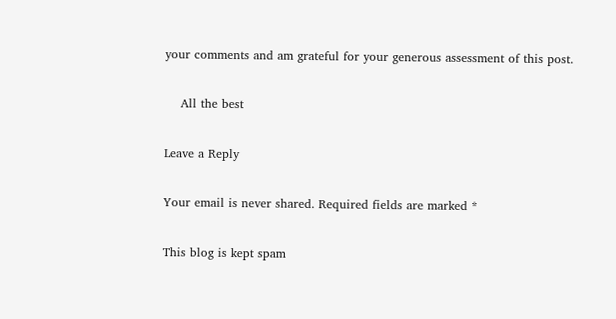your comments and am grateful for your generous assessment of this post.

    All the best

Leave a Reply

Your email is never shared. Required fields are marked *

This blog is kept spam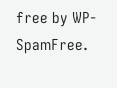free by WP-SpamFree.